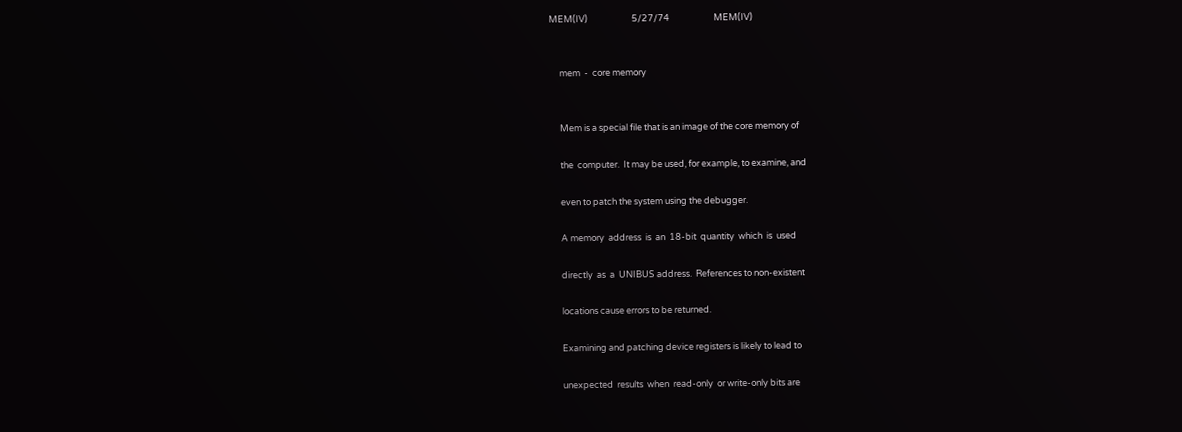MEM(IV)                      5/27/74                      MEM(IV)


     mem  -  core memory


     Mem is a special file that is an image of the core memory of

     the  computer.  It may be used, for example, to examine, and

     even to patch the system using the debugger.

     A memory  address  is  an  18-bit  quantity  which  is  used

     directly  as  a  UNIBUS address.  References to non-existent

     locations cause errors to be returned.

     Examining and patching device registers is likely to lead to

     unexpected  results  when  read-only  or write-only bits are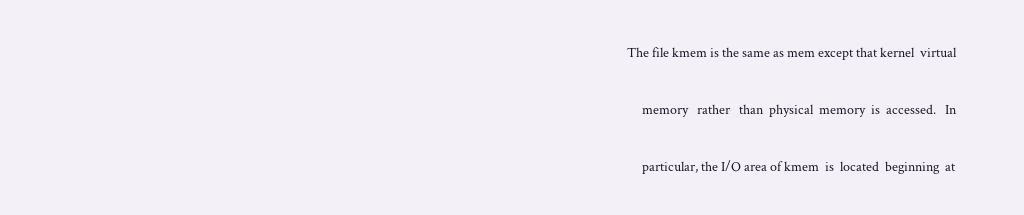The file kmem is the same as mem except that kernel  virtual

     memory   rather   than  physical  memory  is  accessed.   In

     particular, the I/O area of kmem  is  located  beginning  at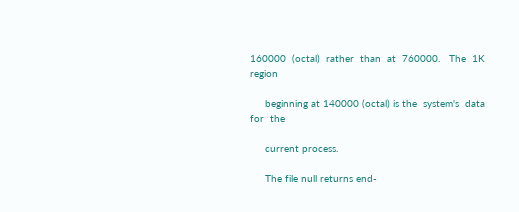160000  (octal)  rather  than  at  760000.   The  1K  region

     beginning at 140000 (octal) is the  system's  data  for  the

     current process.

     The file null returns end-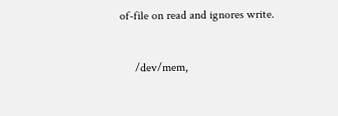of-file on read and ignores write.


     /dev/mem,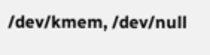/dev/kmem, /dev/null